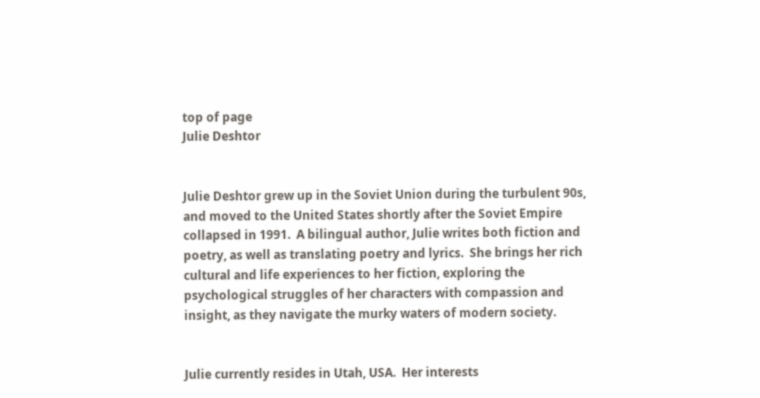top of page
Julie Deshtor


Julie Deshtor grew up in the Soviet Union during the turbulent 90s, and moved to the United States shortly after the Soviet Empire collapsed in 1991.  A bilingual author, Julie writes both fiction and poetry, as well as translating poetry and lyrics.  She brings her rich cultural and life experiences to her fiction, exploring the psychological struggles of her characters with compassion and insight, as they navigate the murky waters of modern society.


Julie currently resides in Utah, USA.  Her interests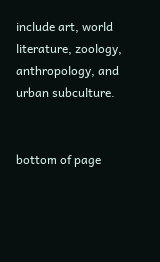include art, world literature, zoology, anthropology, and urban subculture.


bottom of page